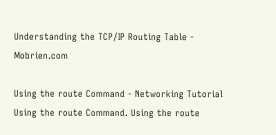Understanding the TCP/IP Routing Table - Mobrien.com

Using the route Command - Networking Tutorial Using the route Command. Using the route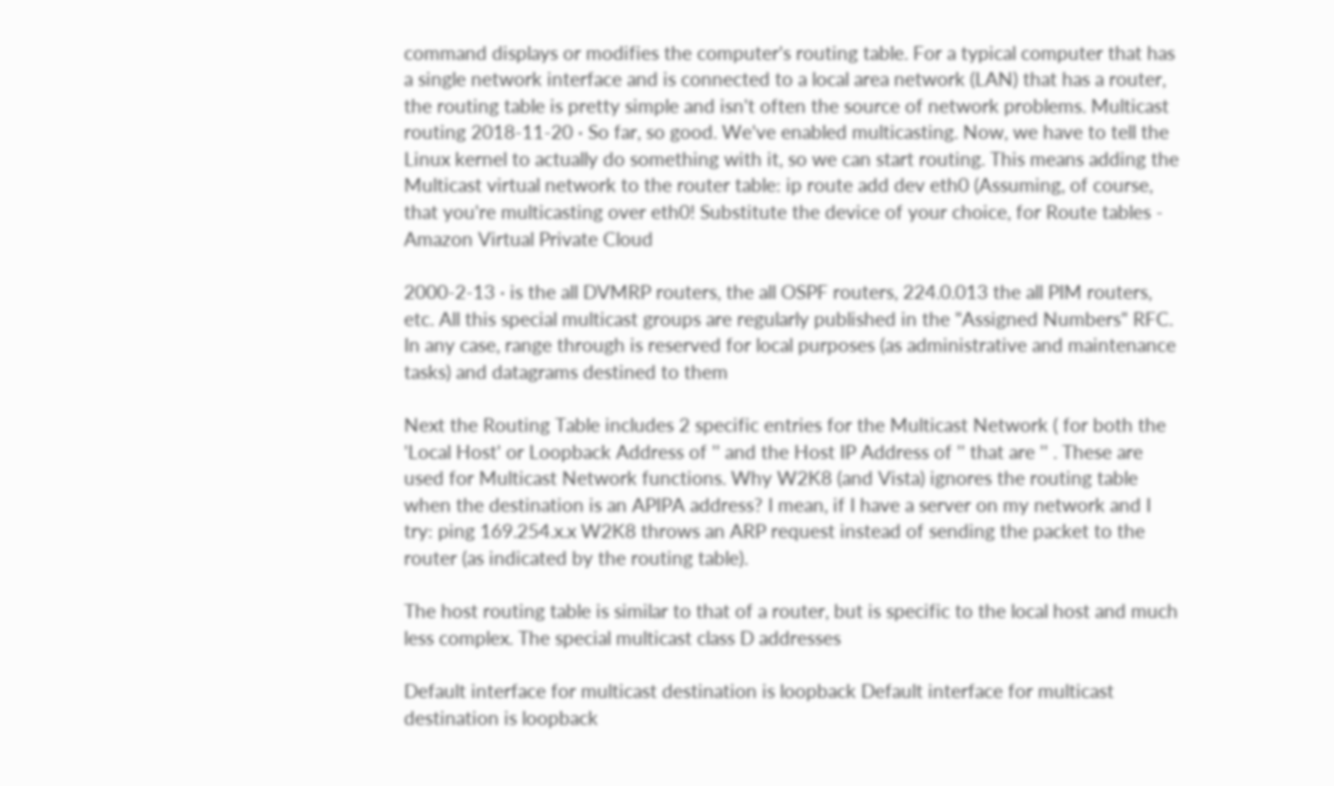command displays or modifies the computer's routing table. For a typical computer that has a single network interface and is connected to a local area network (LAN) that has a router, the routing table is pretty simple and isn't often the source of network problems. Multicast routing 2018-11-20 · So far, so good. We've enabled multicasting. Now, we have to tell the Linux kernel to actually do something with it, so we can start routing. This means adding the Multicast virtual network to the router table: ip route add dev eth0 (Assuming, of course, that you're multicasting over eth0! Substitute the device of your choice, for Route tables - Amazon Virtual Private Cloud

2000-2-13 · is the all DVMRP routers, the all OSPF routers, 224.0.013 the all PIM routers, etc. All this special multicast groups are regularly published in the "Assigned Numbers" RFC. In any case, range through is reserved for local purposes (as administrative and maintenance tasks) and datagrams destined to them

Next the Routing Table includes 2 specific entries for the Multicast Network ( for both the 'Local Host' or Loopback Address of '' and the Host IP Address of '' that are '' . These are used for Multicast Network functions. Why W2K8 (and Vista) ignores the routing table when the destination is an APIPA address? I mean, if I have a server on my network and I try: ping 169.254.x.x W2K8 throws an ARP request instead of sending the packet to the router (as indicated by the routing table).

The host routing table is similar to that of a router, but is specific to the local host and much less complex. The special multicast class D addresses

Default interface for multicast destination is loopback Default interface for multicast destination is loopback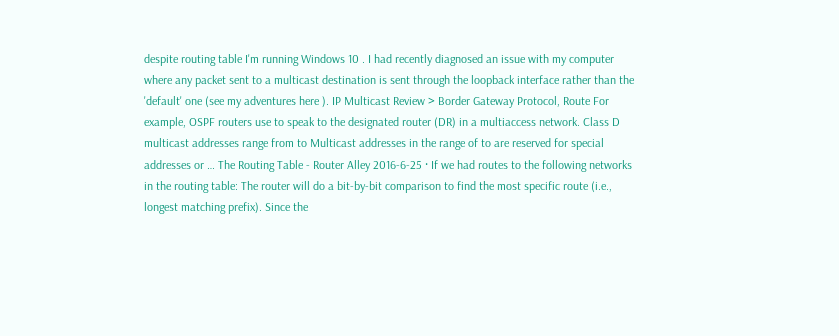despite routing table I'm running Windows 10 . I had recently diagnosed an issue with my computer where any packet sent to a multicast destination is sent through the loopback interface rather than the 'default' one (see my adventures here ). IP Multicast Review > Border Gateway Protocol, Route For example, OSPF routers use to speak to the designated router (DR) in a multiaccess network. Class D multicast addresses range from to Multicast addresses in the range of to are reserved for special addresses or … The Routing Table - Router Alley 2016-6-25 · If we had routes to the following networks in the routing table: The router will do a bit-by-bit comparison to find the most specific route (i.e., longest matching prefix). Since the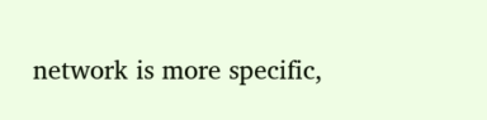network is more specific,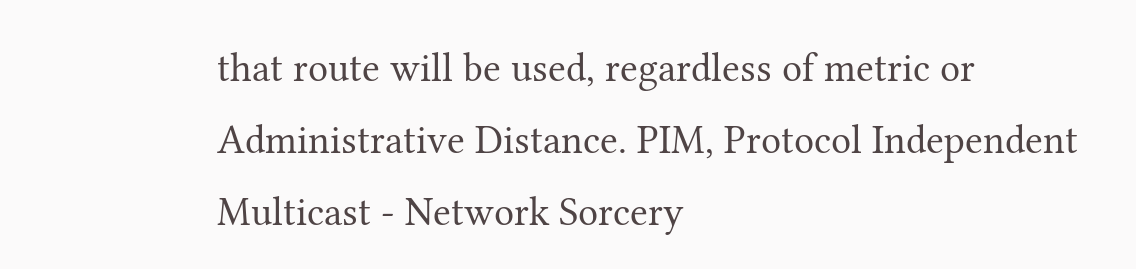that route will be used, regardless of metric or Administrative Distance. PIM, Protocol Independent Multicast - Network Sorcery